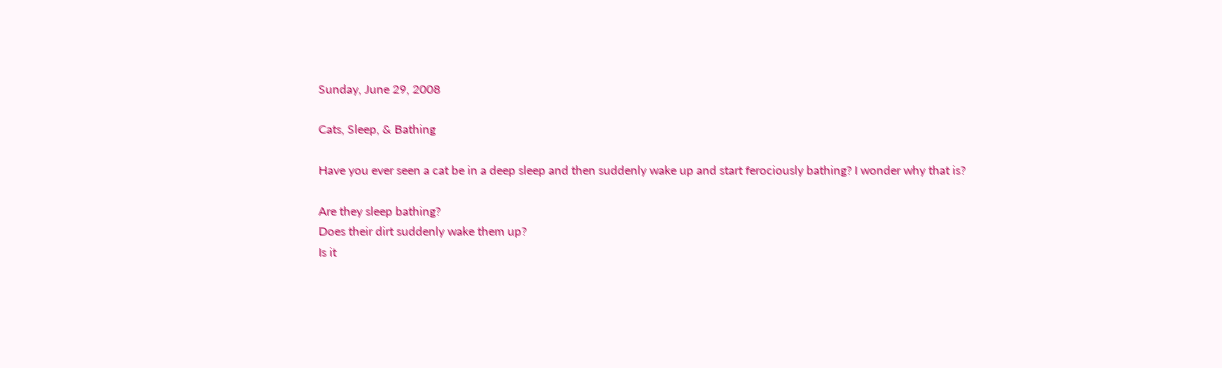Sunday, June 29, 2008

Cats, Sleep, & Bathing

Have you ever seen a cat be in a deep sleep and then suddenly wake up and start ferociously bathing? I wonder why that is?

Are they sleep bathing?
Does their dirt suddenly wake them up?
Is it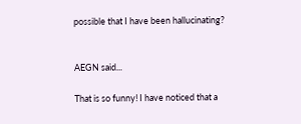possible that I have been hallucinating?


AEGN said...

That is so funny! I have noticed that a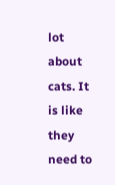lot about cats. It is like they need to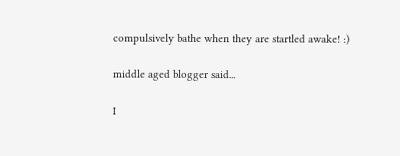compulsively bathe when they are startled awake! :)

middle aged blogger said...

I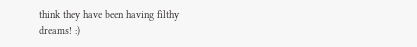think they have been having filthy dreams! :)